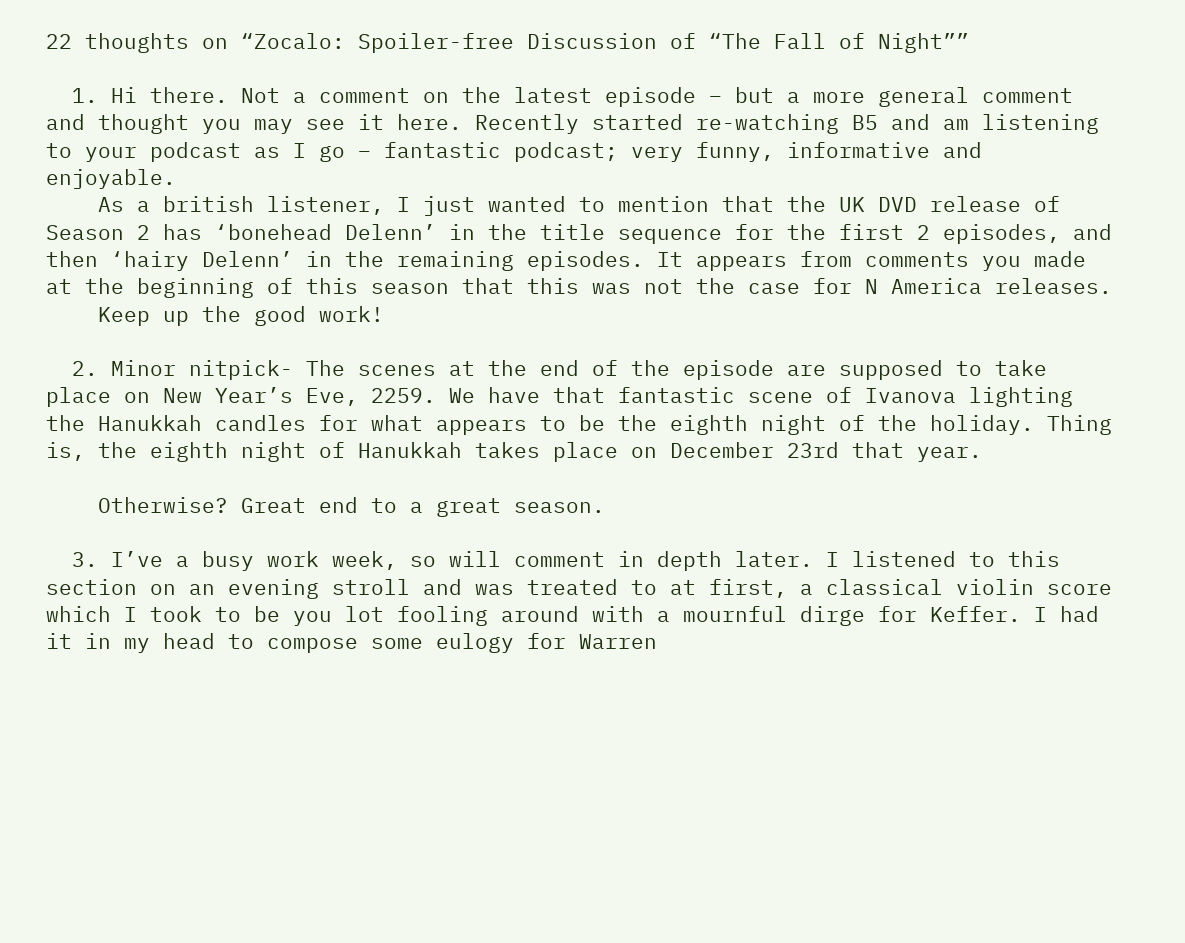22 thoughts on “Zocalo: Spoiler-free Discussion of “The Fall of Night””

  1. Hi there. Not a comment on the latest episode – but a more general comment and thought you may see it here. Recently started re-watching B5 and am listening to your podcast as I go – fantastic podcast; very funny, informative and enjoyable.
    As a british listener, I just wanted to mention that the UK DVD release of Season 2 has ‘bonehead Delenn’ in the title sequence for the first 2 episodes, and then ‘hairy Delenn’ in the remaining episodes. It appears from comments you made at the beginning of this season that this was not the case for N America releases.
    Keep up the good work!

  2. Minor nitpick- The scenes at the end of the episode are supposed to take place on New Year’s Eve, 2259. We have that fantastic scene of Ivanova lighting the Hanukkah candles for what appears to be the eighth night of the holiday. Thing is, the eighth night of Hanukkah takes place on December 23rd that year.

    Otherwise? Great end to a great season.

  3. I’ve a busy work week, so will comment in depth later. I listened to this section on an evening stroll and was treated to at first, a classical violin score which I took to be you lot fooling around with a mournful dirge for Keffer. I had it in my head to compose some eulogy for Warren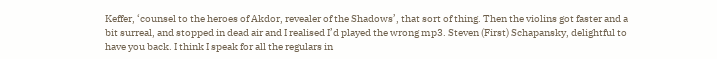Keffer, ‘counsel to the heroes of Akdor, revealer of the Shadows’, that sort of thing. Then the violins got faster and a bit surreal, and stopped in dead air and I realised I’d played the wrong mp3. Steven (First) Schapansky, delightful to have you back. I think I speak for all the regulars in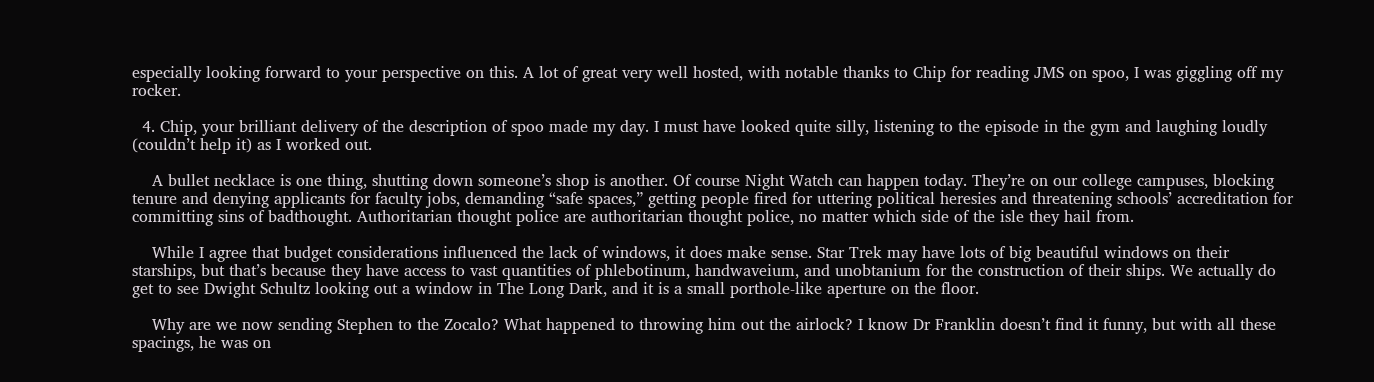especially looking forward to your perspective on this. A lot of great very well hosted, with notable thanks to Chip for reading JMS on spoo, I was giggling off my rocker.

  4. Chip, your brilliant delivery of the description of spoo made my day. I must have looked quite silly, listening to the episode in the gym and laughing loudly (couldn’t help it) as I worked out.

    A bullet necklace is one thing, shutting down someone’s shop is another. Of course Night Watch can happen today. They’re on our college campuses, blocking tenure and denying applicants for faculty jobs, demanding “safe spaces,” getting people fired for uttering political heresies and threatening schools’ accreditation for committing sins of badthought. Authoritarian thought police are authoritarian thought police, no matter which side of the isle they hail from.

    While I agree that budget considerations influenced the lack of windows, it does make sense. Star Trek may have lots of big beautiful windows on their starships, but that’s because they have access to vast quantities of phlebotinum, handwaveium, and unobtanium for the construction of their ships. We actually do get to see Dwight Schultz looking out a window in The Long Dark, and it is a small porthole-like aperture on the floor.

    Why are we now sending Stephen to the Zocalo? What happened to throwing him out the airlock? I know Dr Franklin doesn’t find it funny, but with all these spacings, he was on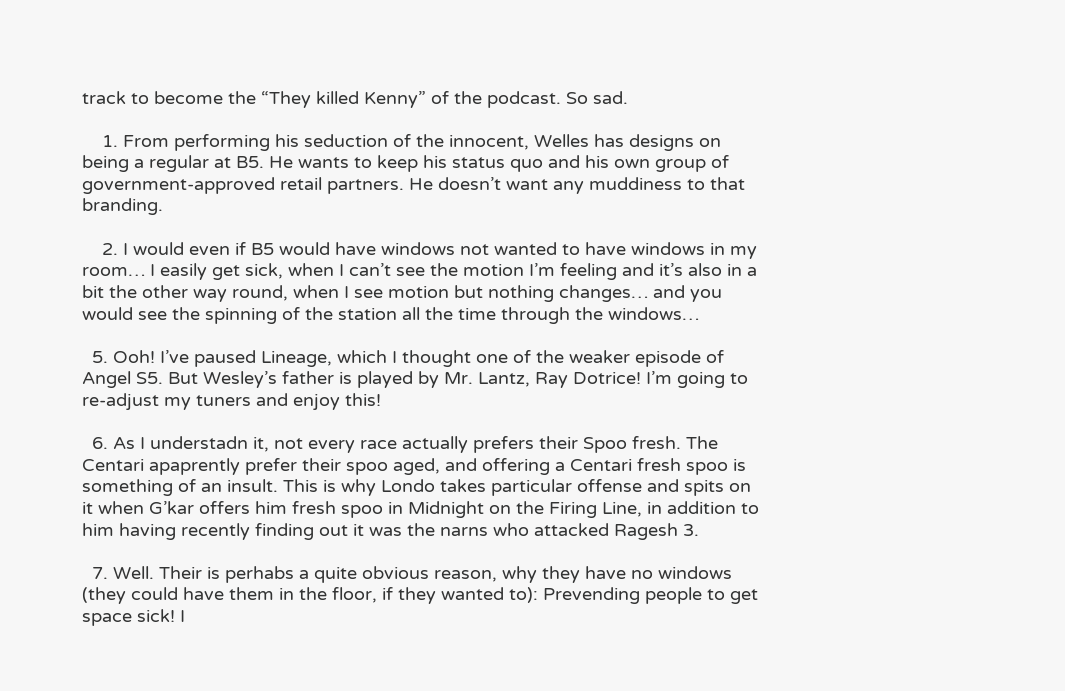track to become the “They killed Kenny” of the podcast. So sad.

    1. From performing his seduction of the innocent, Welles has designs on being a regular at B5. He wants to keep his status quo and his own group of government-approved retail partners. He doesn’t want any muddiness to that branding.

    2. I would even if B5 would have windows not wanted to have windows in my room… I easily get sick, when I can’t see the motion I’m feeling and it’s also in a bit the other way round, when I see motion but nothing changes… and you would see the spinning of the station all the time through the windows…

  5. Ooh! I’ve paused Lineage, which I thought one of the weaker episode of Angel S5. But Wesley’s father is played by Mr. Lantz, Ray Dotrice! I’m going to re-adjust my tuners and enjoy this!

  6. As I understadn it, not every race actually prefers their Spoo fresh. The Centari apaprently prefer their spoo aged, and offering a Centari fresh spoo is something of an insult. This is why Londo takes particular offense and spits on it when G’kar offers him fresh spoo in Midnight on the Firing Line, in addition to him having recently finding out it was the narns who attacked Ragesh 3.

  7. Well. Their is perhabs a quite obvious reason, why they have no windows (they could have them in the floor, if they wanted to): Prevending people to get space sick! I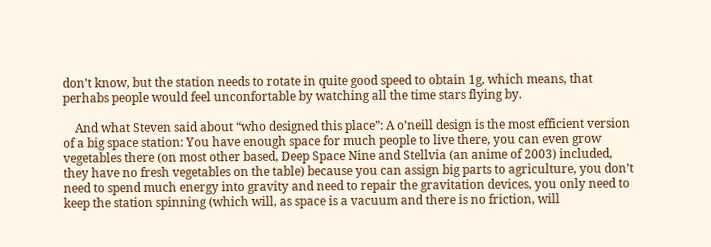don’t know, but the station needs to rotate in quite good speed to obtain 1g, which means, that perhabs people would feel unconfortable by watching all the time stars flying by.

    And what Steven said about “who designed this place”: A o’neill design is the most efficient version of a big space station: You have enough space for much people to live there, you can even grow vegetables there (on most other based, Deep Space Nine and Stellvia (an anime of 2003) included, they have no fresh vegetables on the table) because you can assign big parts to agriculture, you don’t need to spend much energy into gravity and need to repair the gravitation devices, you only need to keep the station spinning (which will, as space is a vacuum and there is no friction, will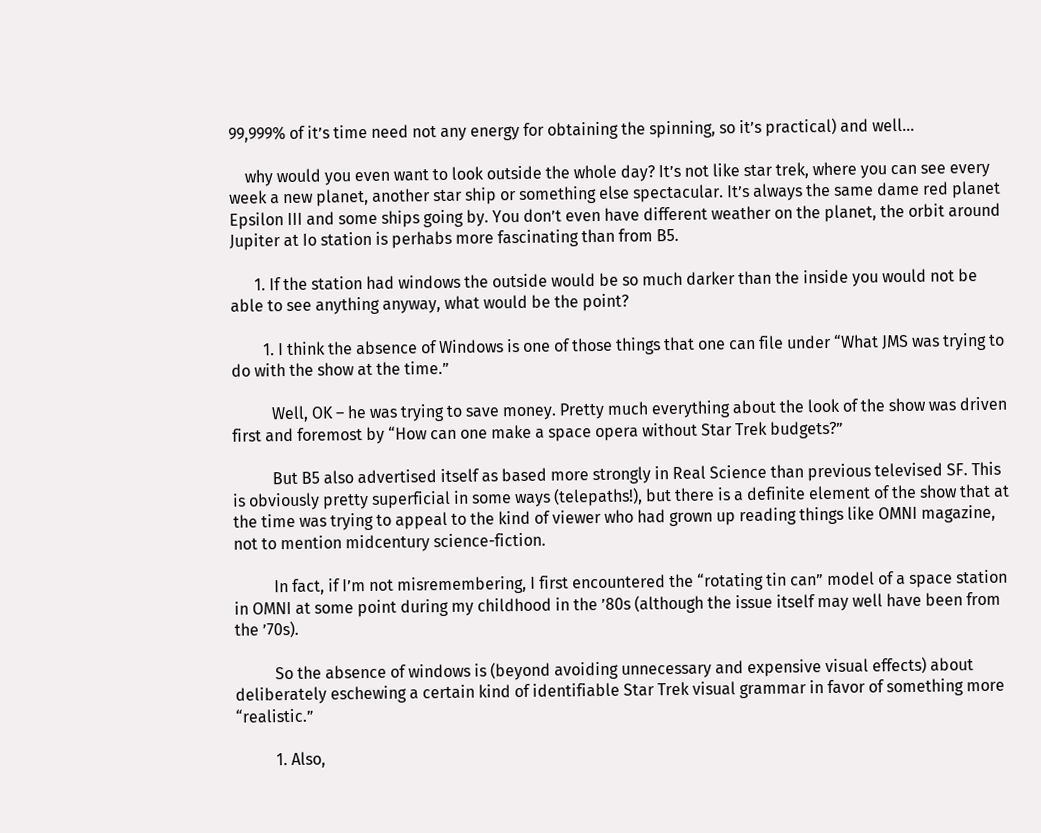99,999% of it’s time need not any energy for obtaining the spinning, so it’s practical) and well…

    why would you even want to look outside the whole day? It’s not like star trek, where you can see every week a new planet, another star ship or something else spectacular. It’s always the same dame red planet Epsilon III and some ships going by. You don’t even have different weather on the planet, the orbit around Jupiter at Io station is perhabs more fascinating than from B5.

      1. If the station had windows the outside would be so much darker than the inside you would not be able to see anything anyway, what would be the point?

        1. I think the absence of Windows is one of those things that one can file under “What JMS was trying to do with the show at the time.”

          Well, OK – he was trying to save money. Pretty much everything about the look of the show was driven first and foremost by “How can one make a space opera without Star Trek budgets?”

          But B5 also advertised itself as based more strongly in Real Science than previous televised SF. This is obviously pretty superficial in some ways (telepaths!), but there is a definite element of the show that at the time was trying to appeal to the kind of viewer who had grown up reading things like OMNI magazine, not to mention midcentury science-fiction.

          In fact, if I’m not misremembering, I first encountered the “rotating tin can” model of a space station in OMNI at some point during my childhood in the ’80s (although the issue itself may well have been from the ’70s).

          So the absence of windows is (beyond avoiding unnecessary and expensive visual effects) about deliberately eschewing a certain kind of identifiable Star Trek visual grammar in favor of something more “realistic.”

          1. Also,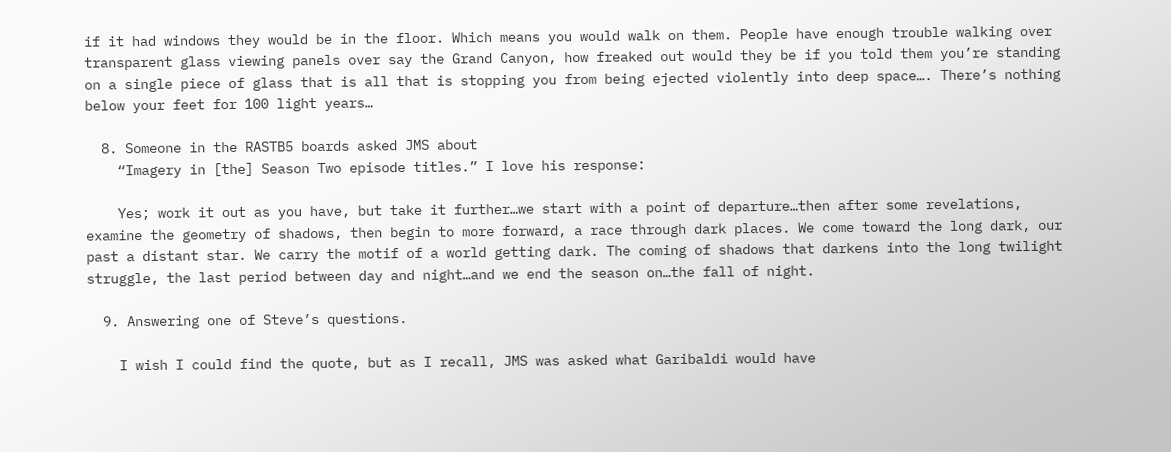if it had windows they would be in the floor. Which means you would walk on them. People have enough trouble walking over transparent glass viewing panels over say the Grand Canyon, how freaked out would they be if you told them you’re standing on a single piece of glass that is all that is stopping you from being ejected violently into deep space…. There’s nothing below your feet for 100 light years…

  8. Someone in the RASTB5 boards asked JMS about
    “Imagery in [the] Season Two episode titles.” I love his response:

    Yes; work it out as you have, but take it further…we start with a point of departure…then after some revelations, examine the geometry of shadows, then begin to more forward, a race through dark places. We come toward the long dark, our past a distant star. We carry the motif of a world getting dark. The coming of shadows that darkens into the long twilight struggle, the last period between day and night…and we end the season on…the fall of night.

  9. Answering one of Steve’s questions.

    I wish I could find the quote, but as I recall, JMS was asked what Garibaldi would have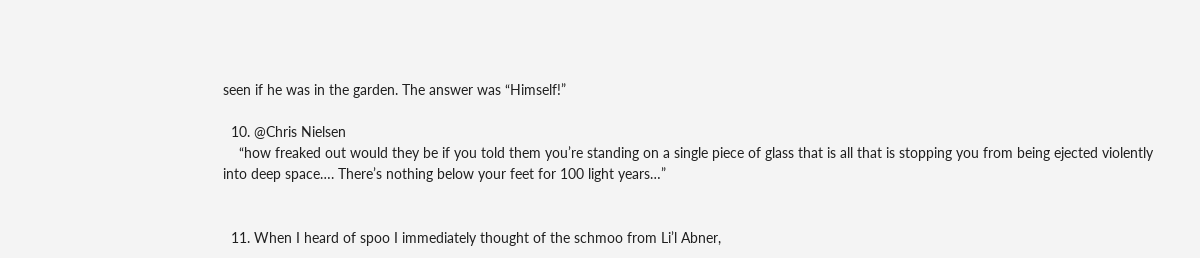seen if he was in the garden. The answer was “Himself!”

  10. @Chris Nielsen
    “how freaked out would they be if you told them you’re standing on a single piece of glass that is all that is stopping you from being ejected violently into deep space…. There’s nothing below your feet for 100 light years…”


  11. When I heard of spoo I immediately thought of the schmoo from Li’l Abner,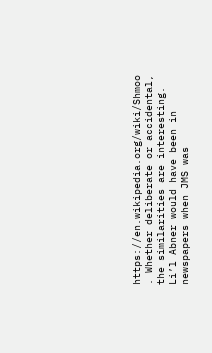https://en.wikipedia.org/wiki/Shmoo . Whether deliberate or accidental, the similarities are interesting. Li’l Abner would have been in newspapers when JMS was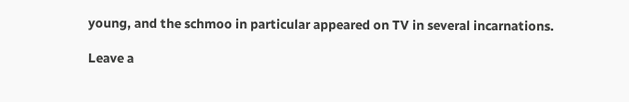young, and the schmoo in particular appeared on TV in several incarnations.

Leave a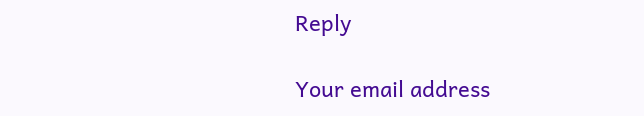Reply

Your email address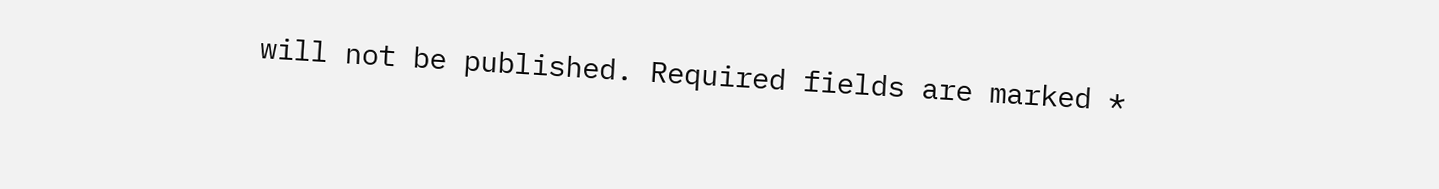will not be published. Required fields are marked *